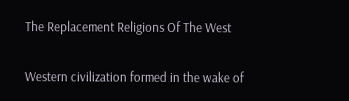The Replacement Religions Of The West

Western civilization formed in the wake of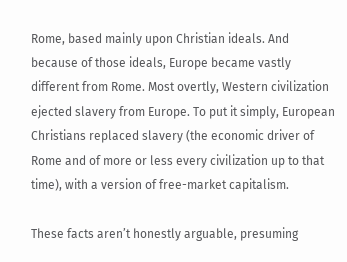Rome, based mainly upon Christian ideals. And because of those ideals, Europe became vastly different from Rome. Most overtly, Western civilization ejected slavery from Europe. To put it simply, European Christians replaced slavery (the economic driver of Rome and of more or less every civilization up to that time), with a version of free-market capitalism.

These facts aren’t honestly arguable, presuming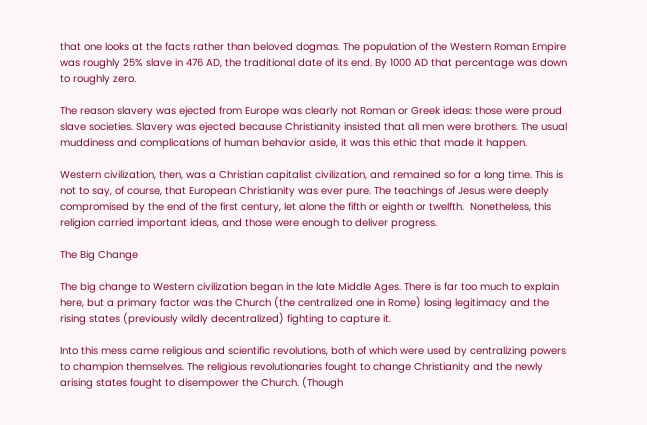that one looks at the facts rather than beloved dogmas. The population of the Western Roman Empire was roughly 25% slave in 476 AD, the traditional date of its end. By 1000 AD that percentage was down to roughly zero.

The reason slavery was ejected from Europe was clearly not Roman or Greek ideas: those were proud slave societies. Slavery was ejected because Christianity insisted that all men were brothers. The usual muddiness and complications of human behavior aside, it was this ethic that made it happen.

Western civilization, then, was a Christian capitalist civilization, and remained so for a long time. This is not to say, of course, that European Christianity was ever pure. The teachings of Jesus were deeply compromised by the end of the first century, let alone the fifth or eighth or twelfth.  Nonetheless, this religion carried important ideas, and those were enough to deliver progress.

The Big Change

The big change to Western civilization began in the late Middle Ages. There is far too much to explain here, but a primary factor was the Church (the centralized one in Rome) losing legitimacy and the rising states (previously wildly decentralized) fighting to capture it.

Into this mess came religious and scientific revolutions, both of which were used by centralizing powers to champion themselves. The religious revolutionaries fought to change Christianity and the newly arising states fought to disempower the Church. (Though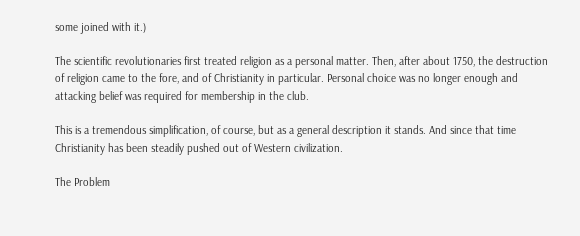some joined with it.)

The scientific revolutionaries first treated religion as a personal matter. Then, after about 1750, the destruction of religion came to the fore, and of Christianity in particular. Personal choice was no longer enough and attacking belief was required for membership in the club.

This is a tremendous simplification, of course, but as a general description it stands. And since that time Christianity has been steadily pushed out of Western civilization.

The Problem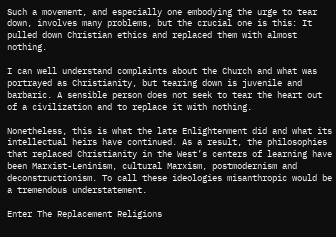Such a movement, and especially one embodying the urge to tear down, involves many problems, but the crucial one is this: It pulled down Christian ethics and replaced them with almost nothing.

I can well understand complaints about the Church and what was portrayed as Christianity, but tearing down is juvenile and barbaric. A sensible person does not seek to tear the heart out of a civilization and to replace it with nothing.

Nonetheless, this is what the late Enlightenment did and what its intellectual heirs have continued. As a result, the philosophies that replaced Christianity in the West’s centers of learning have been Marxist-Leninism, cultural Marxism, postmodernism and deconstructionism. To call these ideologies misanthropic would be a tremendous understatement.

Enter The Replacement Religions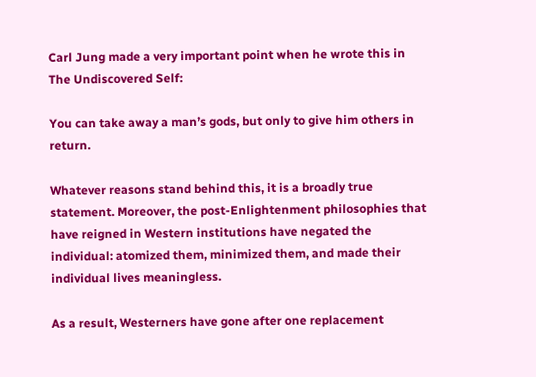Carl Jung made a very important point when he wrote this in The Undiscovered Self:

You can take away a man’s gods, but only to give him others in return.

Whatever reasons stand behind this, it is a broadly true statement. Moreover, the post-Enlightenment philosophies that have reigned in Western institutions have negated the individual: atomized them, minimized them, and made their individual lives meaningless.

As a result, Westerners have gone after one replacement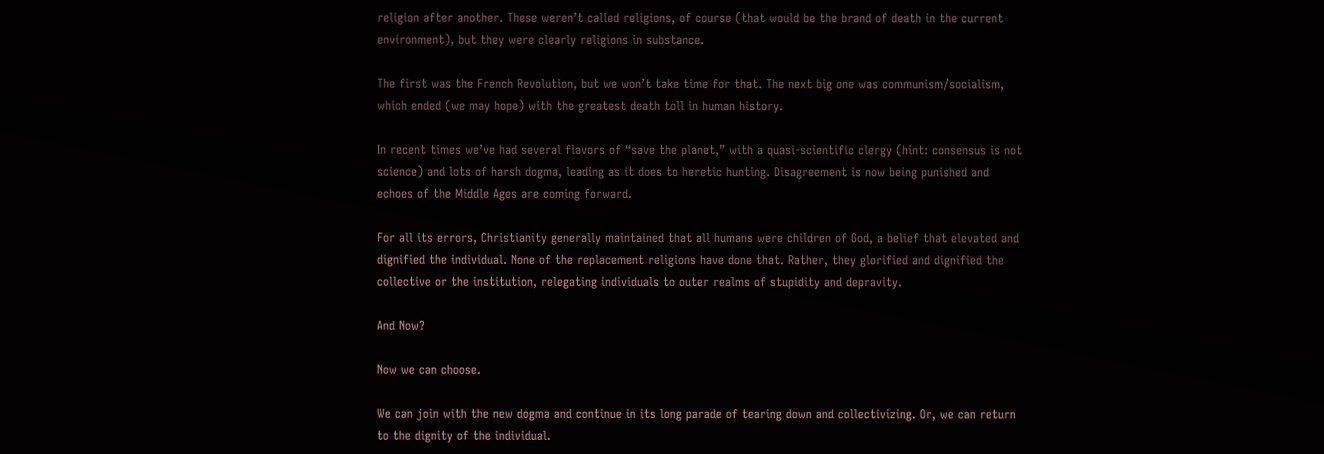religion after another. These weren’t called religions, of course (that would be the brand of death in the current environment), but they were clearly religions in substance.

The first was the French Revolution, but we won’t take time for that. The next big one was communism/socialism, which ended (we may hope) with the greatest death toll in human history.

In recent times we’ve had several flavors of “save the planet,” with a quasi-scientific clergy (hint: consensus is not science) and lots of harsh dogma, leading as it does to heretic hunting. Disagreement is now being punished and echoes of the Middle Ages are coming forward.

For all its errors, Christianity generally maintained that all humans were children of God, a belief that elevated and dignified the individual. None of the replacement religions have done that. Rather, they glorified and dignified the collective or the institution, relegating individuals to outer realms of stupidity and depravity.

And Now?

Now we can choose.

We can join with the new dogma and continue in its long parade of tearing down and collectivizing. Or, we can return to the dignity of the individual.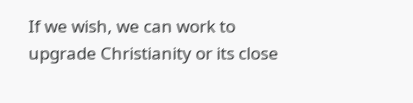If we wish, we can work to upgrade Christianity or its close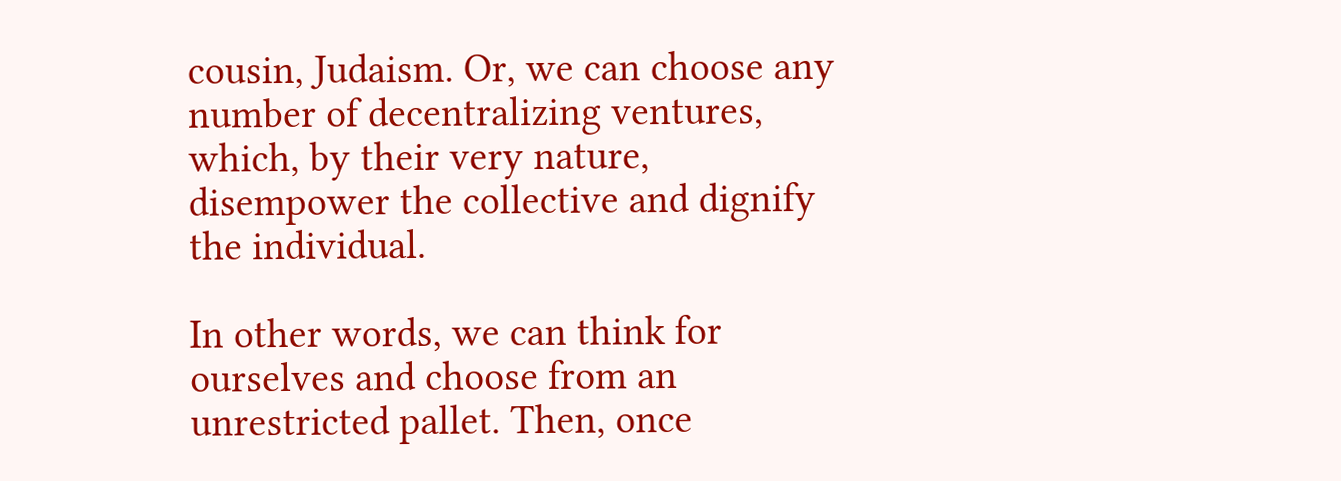cousin, Judaism. Or, we can choose any number of decentralizing ventures, which, by their very nature, disempower the collective and dignify the individual.

In other words, we can think for ourselves and choose from an unrestricted pallet. Then, once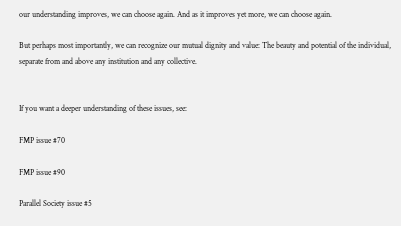our understanding improves, we can choose again. And as it improves yet more, we can choose again.

But perhaps most importantly, we can recognize our mutual dignity and value: The beauty and potential of the individual, separate from and above any institution and any collective.


If you want a deeper understanding of these issues, see:

FMP issue #70

FMP issue #90

Parallel Society issue #5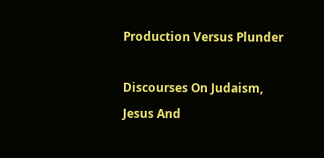Production Versus Plunder

Discourses On Judaism, Jesus And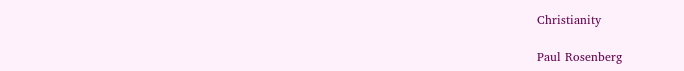Christianity

Paul Rosenberg